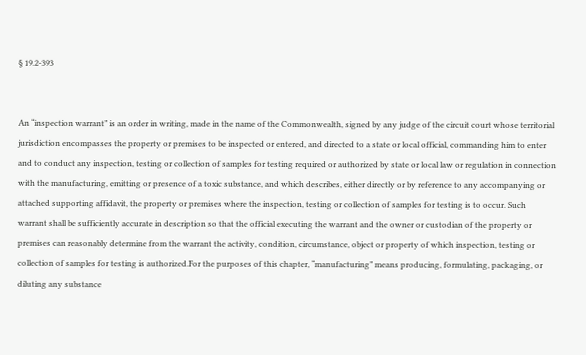§ 19.2-393


An “inspection warrant” is an order in writing, made in the name of the Commonwealth, signed by any judge of the circuit court whose territorial jurisdiction encompasses the property or premises to be inspected or entered, and directed to a state or local official, commanding him to enter and to conduct any inspection, testing or collection of samples for testing required or authorized by state or local law or regulation in connection with the manufacturing, emitting or presence of a toxic substance, and which describes, either directly or by reference to any accompanying or attached supporting affidavit, the property or premises where the inspection, testing or collection of samples for testing is to occur. Such warrant shall be sufficiently accurate in description so that the official executing the warrant and the owner or custodian of the property or premises can reasonably determine from the warrant the activity, condition, circumstance, object or property of which inspection, testing or collection of samples for testing is authorized.For the purposes of this chapter, “manufacturing” means producing, formulating, packaging, or diluting any substance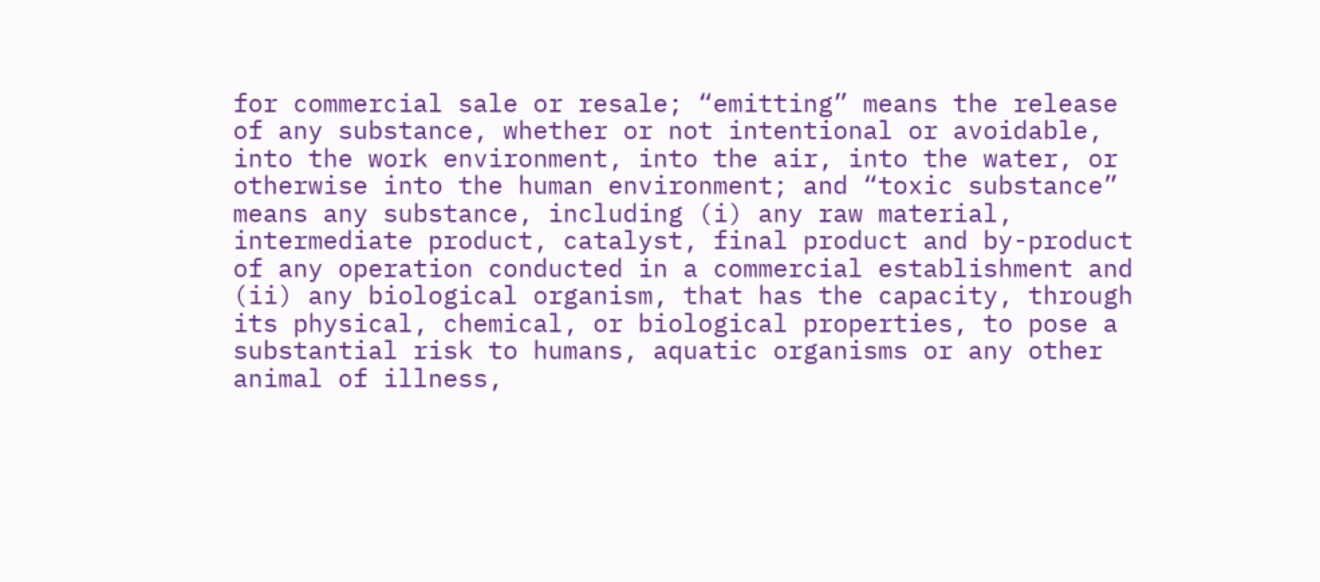for commercial sale or resale; “emitting” means the release of any substance, whether or not intentional or avoidable, into the work environment, into the air, into the water, or otherwise into the human environment; and “toxic substance” means any substance, including (i) any raw material, intermediate product, catalyst, final product and by-product of any operation conducted in a commercial establishment and (ii) any biological organism, that has the capacity, through its physical, chemical, or biological properties, to pose a substantial risk to humans, aquatic organisms or any other animal of illness,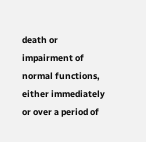death or impairment of normal functions, either immediately or over a period of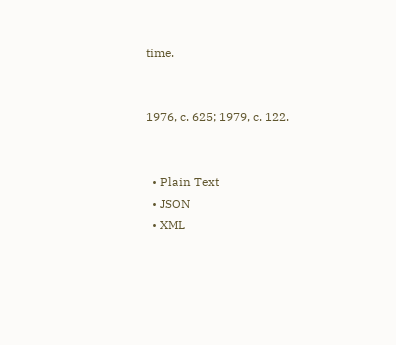time.


1976, c. 625; 1979, c. 122.


  • Plain Text
  • JSON
  • XML